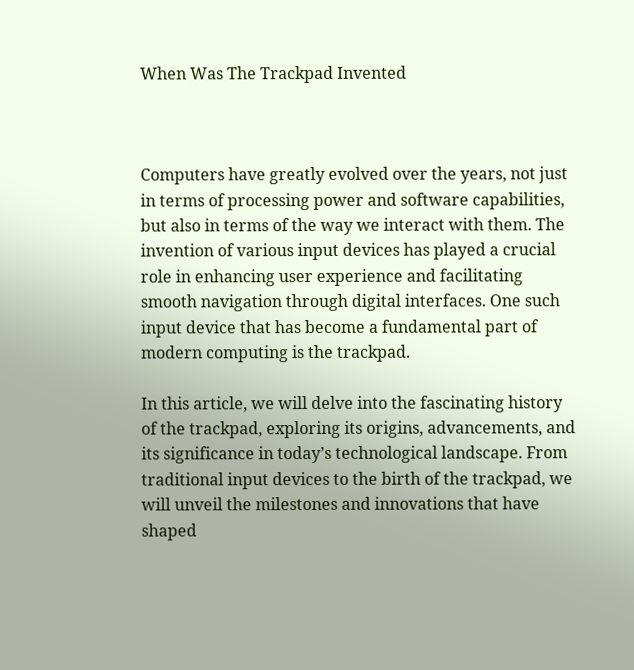When Was The Trackpad Invented



Computers have greatly evolved over the years, not just in terms of processing power and software capabilities, but also in terms of the way we interact with them. The invention of various input devices has played a crucial role in enhancing user experience and facilitating smooth navigation through digital interfaces. One such input device that has become a fundamental part of modern computing is the trackpad.

In this article, we will delve into the fascinating history of the trackpad, exploring its origins, advancements, and its significance in today’s technological landscape. From traditional input devices to the birth of the trackpad, we will unveil the milestones and innovations that have shaped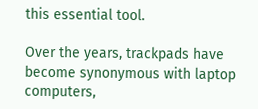this essential tool.

Over the years, trackpads have become synonymous with laptop computers,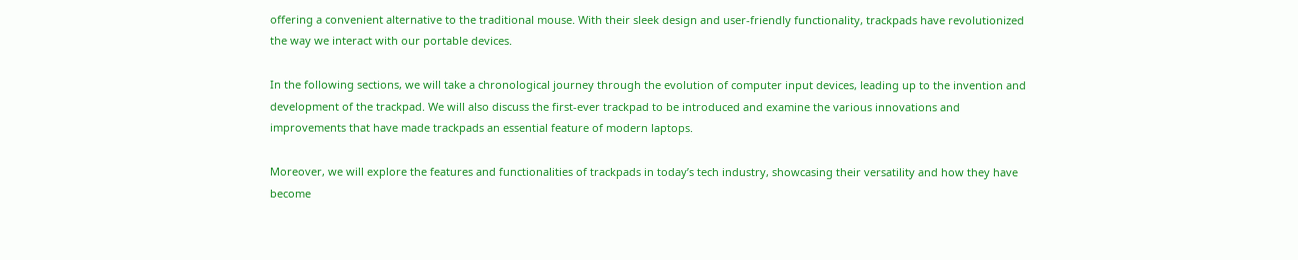offering a convenient alternative to the traditional mouse. With their sleek design and user-friendly functionality, trackpads have revolutionized the way we interact with our portable devices.

In the following sections, we will take a chronological journey through the evolution of computer input devices, leading up to the invention and development of the trackpad. We will also discuss the first-ever trackpad to be introduced and examine the various innovations and improvements that have made trackpads an essential feature of modern laptops.

Moreover, we will explore the features and functionalities of trackpads in today’s tech industry, showcasing their versatility and how they have become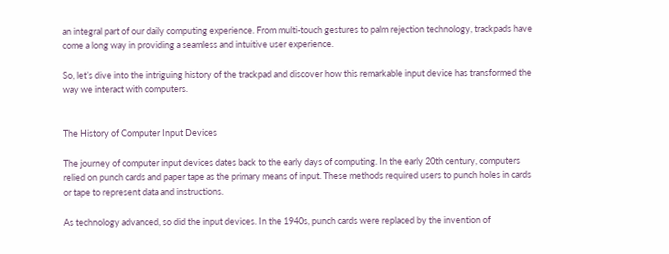an integral part of our daily computing experience. From multi-touch gestures to palm rejection technology, trackpads have come a long way in providing a seamless and intuitive user experience.

So, let’s dive into the intriguing history of the trackpad and discover how this remarkable input device has transformed the way we interact with computers.


The History of Computer Input Devices

The journey of computer input devices dates back to the early days of computing. In the early 20th century, computers relied on punch cards and paper tape as the primary means of input. These methods required users to punch holes in cards or tape to represent data and instructions.

As technology advanced, so did the input devices. In the 1940s, punch cards were replaced by the invention of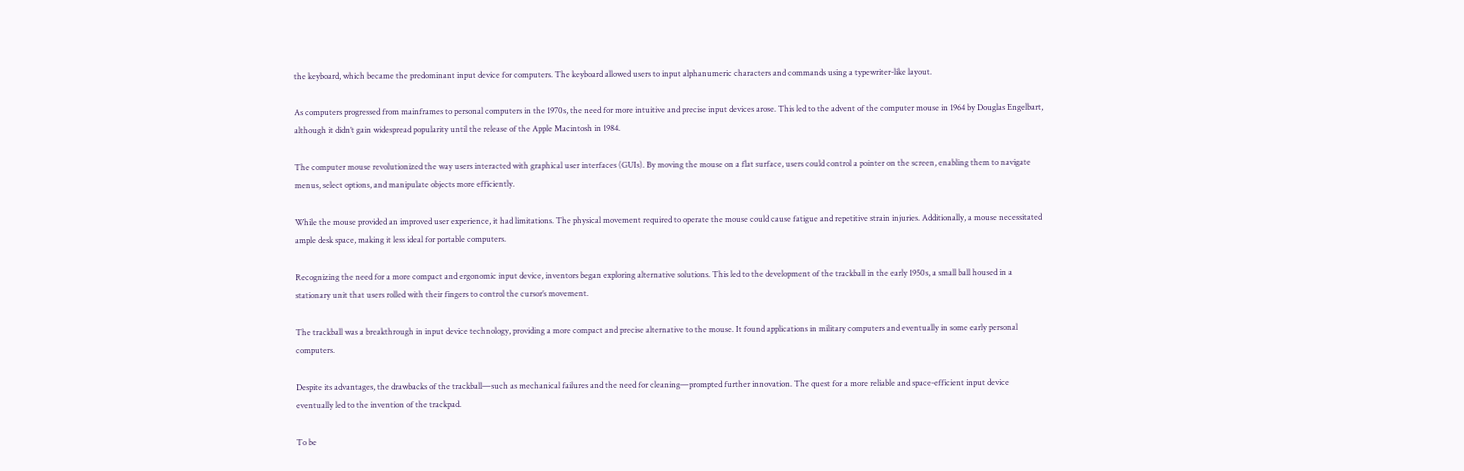the keyboard, which became the predominant input device for computers. The keyboard allowed users to input alphanumeric characters and commands using a typewriter-like layout.

As computers progressed from mainframes to personal computers in the 1970s, the need for more intuitive and precise input devices arose. This led to the advent of the computer mouse in 1964 by Douglas Engelbart, although it didn’t gain widespread popularity until the release of the Apple Macintosh in 1984.

The computer mouse revolutionized the way users interacted with graphical user interfaces (GUIs). By moving the mouse on a flat surface, users could control a pointer on the screen, enabling them to navigate menus, select options, and manipulate objects more efficiently.

While the mouse provided an improved user experience, it had limitations. The physical movement required to operate the mouse could cause fatigue and repetitive strain injuries. Additionally, a mouse necessitated ample desk space, making it less ideal for portable computers.

Recognizing the need for a more compact and ergonomic input device, inventors began exploring alternative solutions. This led to the development of the trackball in the early 1950s, a small ball housed in a stationary unit that users rolled with their fingers to control the cursor’s movement.

The trackball was a breakthrough in input device technology, providing a more compact and precise alternative to the mouse. It found applications in military computers and eventually in some early personal computers.

Despite its advantages, the drawbacks of the trackball—such as mechanical failures and the need for cleaning—prompted further innovation. The quest for a more reliable and space-efficient input device eventually led to the invention of the trackpad.

To be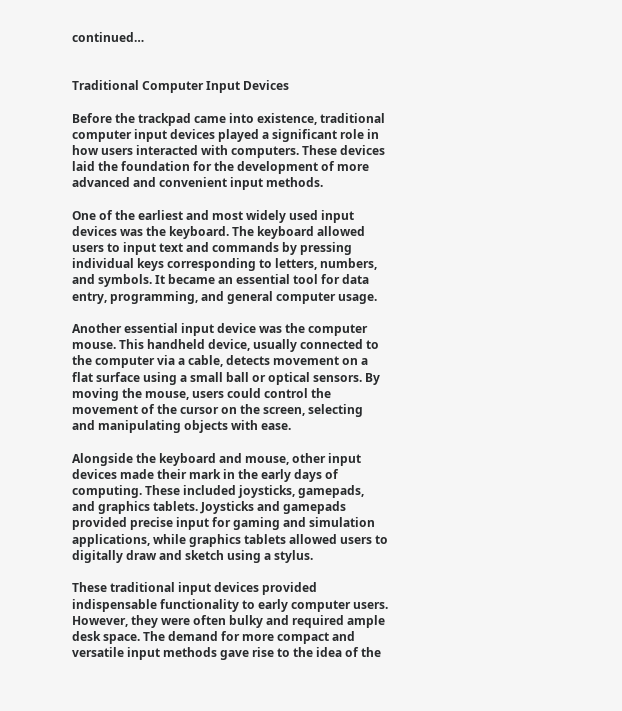continued…


Traditional Computer Input Devices

Before the trackpad came into existence, traditional computer input devices played a significant role in how users interacted with computers. These devices laid the foundation for the development of more advanced and convenient input methods.

One of the earliest and most widely used input devices was the keyboard. The keyboard allowed users to input text and commands by pressing individual keys corresponding to letters, numbers, and symbols. It became an essential tool for data entry, programming, and general computer usage.

Another essential input device was the computer mouse. This handheld device, usually connected to the computer via a cable, detects movement on a flat surface using a small ball or optical sensors. By moving the mouse, users could control the movement of the cursor on the screen, selecting and manipulating objects with ease.

Alongside the keyboard and mouse, other input devices made their mark in the early days of computing. These included joysticks, gamepads, and graphics tablets. Joysticks and gamepads provided precise input for gaming and simulation applications, while graphics tablets allowed users to digitally draw and sketch using a stylus.

These traditional input devices provided indispensable functionality to early computer users. However, they were often bulky and required ample desk space. The demand for more compact and versatile input methods gave rise to the idea of the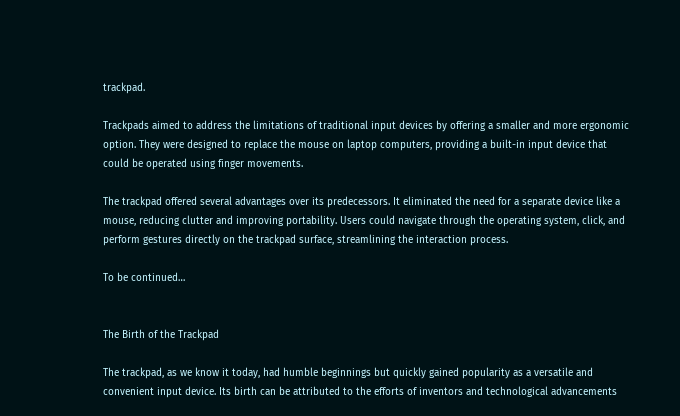trackpad.

Trackpads aimed to address the limitations of traditional input devices by offering a smaller and more ergonomic option. They were designed to replace the mouse on laptop computers, providing a built-in input device that could be operated using finger movements.

The trackpad offered several advantages over its predecessors. It eliminated the need for a separate device like a mouse, reducing clutter and improving portability. Users could navigate through the operating system, click, and perform gestures directly on the trackpad surface, streamlining the interaction process.

To be continued…


The Birth of the Trackpad

The trackpad, as we know it today, had humble beginnings but quickly gained popularity as a versatile and convenient input device. Its birth can be attributed to the efforts of inventors and technological advancements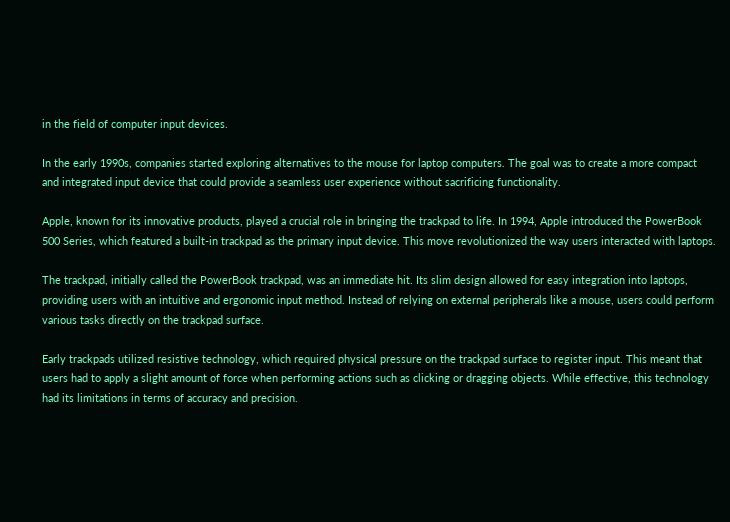in the field of computer input devices.

In the early 1990s, companies started exploring alternatives to the mouse for laptop computers. The goal was to create a more compact and integrated input device that could provide a seamless user experience without sacrificing functionality.

Apple, known for its innovative products, played a crucial role in bringing the trackpad to life. In 1994, Apple introduced the PowerBook 500 Series, which featured a built-in trackpad as the primary input device. This move revolutionized the way users interacted with laptops.

The trackpad, initially called the PowerBook trackpad, was an immediate hit. Its slim design allowed for easy integration into laptops, providing users with an intuitive and ergonomic input method. Instead of relying on external peripherals like a mouse, users could perform various tasks directly on the trackpad surface.

Early trackpads utilized resistive technology, which required physical pressure on the trackpad surface to register input. This meant that users had to apply a slight amount of force when performing actions such as clicking or dragging objects. While effective, this technology had its limitations in terms of accuracy and precision.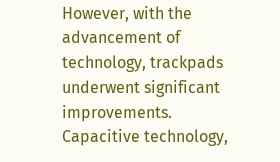However, with the advancement of technology, trackpads underwent significant improvements. Capacitive technology,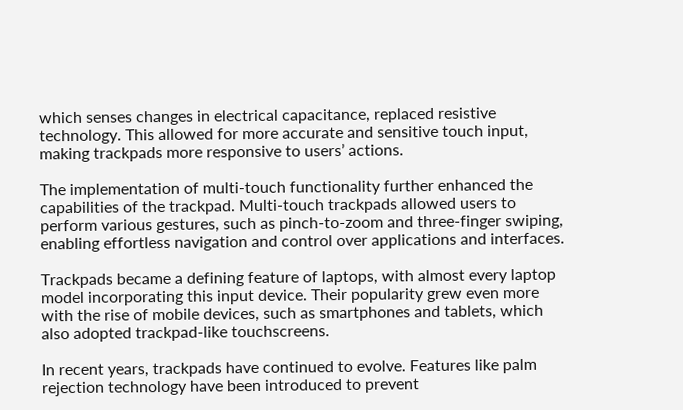which senses changes in electrical capacitance, replaced resistive technology. This allowed for more accurate and sensitive touch input, making trackpads more responsive to users’ actions.

The implementation of multi-touch functionality further enhanced the capabilities of the trackpad. Multi-touch trackpads allowed users to perform various gestures, such as pinch-to-zoom and three-finger swiping, enabling effortless navigation and control over applications and interfaces.

Trackpads became a defining feature of laptops, with almost every laptop model incorporating this input device. Their popularity grew even more with the rise of mobile devices, such as smartphones and tablets, which also adopted trackpad-like touchscreens.

In recent years, trackpads have continued to evolve. Features like palm rejection technology have been introduced to prevent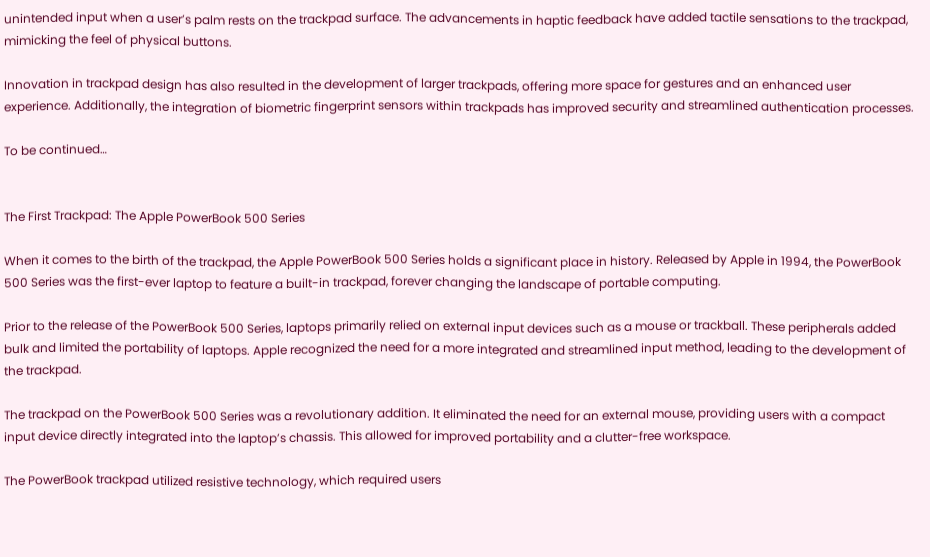unintended input when a user’s palm rests on the trackpad surface. The advancements in haptic feedback have added tactile sensations to the trackpad, mimicking the feel of physical buttons.

Innovation in trackpad design has also resulted in the development of larger trackpads, offering more space for gestures and an enhanced user experience. Additionally, the integration of biometric fingerprint sensors within trackpads has improved security and streamlined authentication processes.

To be continued…


The First Trackpad: The Apple PowerBook 500 Series

When it comes to the birth of the trackpad, the Apple PowerBook 500 Series holds a significant place in history. Released by Apple in 1994, the PowerBook 500 Series was the first-ever laptop to feature a built-in trackpad, forever changing the landscape of portable computing.

Prior to the release of the PowerBook 500 Series, laptops primarily relied on external input devices such as a mouse or trackball. These peripherals added bulk and limited the portability of laptops. Apple recognized the need for a more integrated and streamlined input method, leading to the development of the trackpad.

The trackpad on the PowerBook 500 Series was a revolutionary addition. It eliminated the need for an external mouse, providing users with a compact input device directly integrated into the laptop’s chassis. This allowed for improved portability and a clutter-free workspace.

The PowerBook trackpad utilized resistive technology, which required users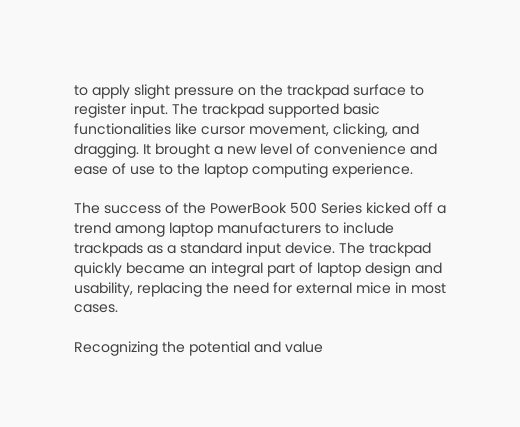to apply slight pressure on the trackpad surface to register input. The trackpad supported basic functionalities like cursor movement, clicking, and dragging. It brought a new level of convenience and ease of use to the laptop computing experience.

The success of the PowerBook 500 Series kicked off a trend among laptop manufacturers to include trackpads as a standard input device. The trackpad quickly became an integral part of laptop design and usability, replacing the need for external mice in most cases.

Recognizing the potential and value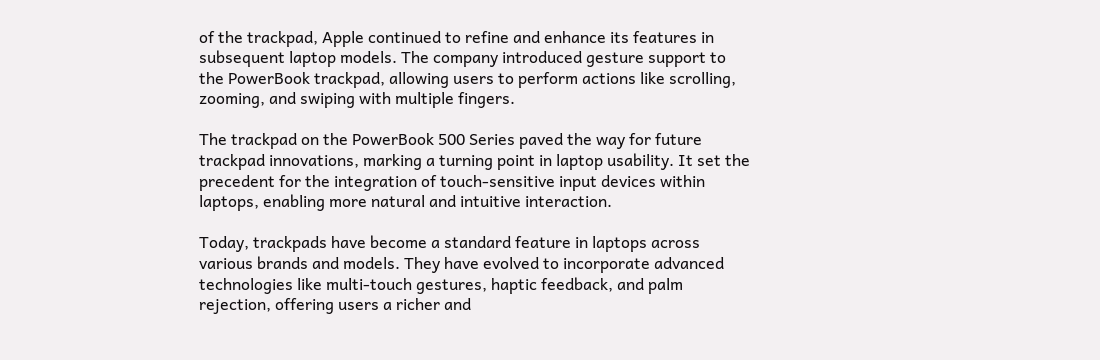of the trackpad, Apple continued to refine and enhance its features in subsequent laptop models. The company introduced gesture support to the PowerBook trackpad, allowing users to perform actions like scrolling, zooming, and swiping with multiple fingers.

The trackpad on the PowerBook 500 Series paved the way for future trackpad innovations, marking a turning point in laptop usability. It set the precedent for the integration of touch-sensitive input devices within laptops, enabling more natural and intuitive interaction.

Today, trackpads have become a standard feature in laptops across various brands and models. They have evolved to incorporate advanced technologies like multi-touch gestures, haptic feedback, and palm rejection, offering users a richer and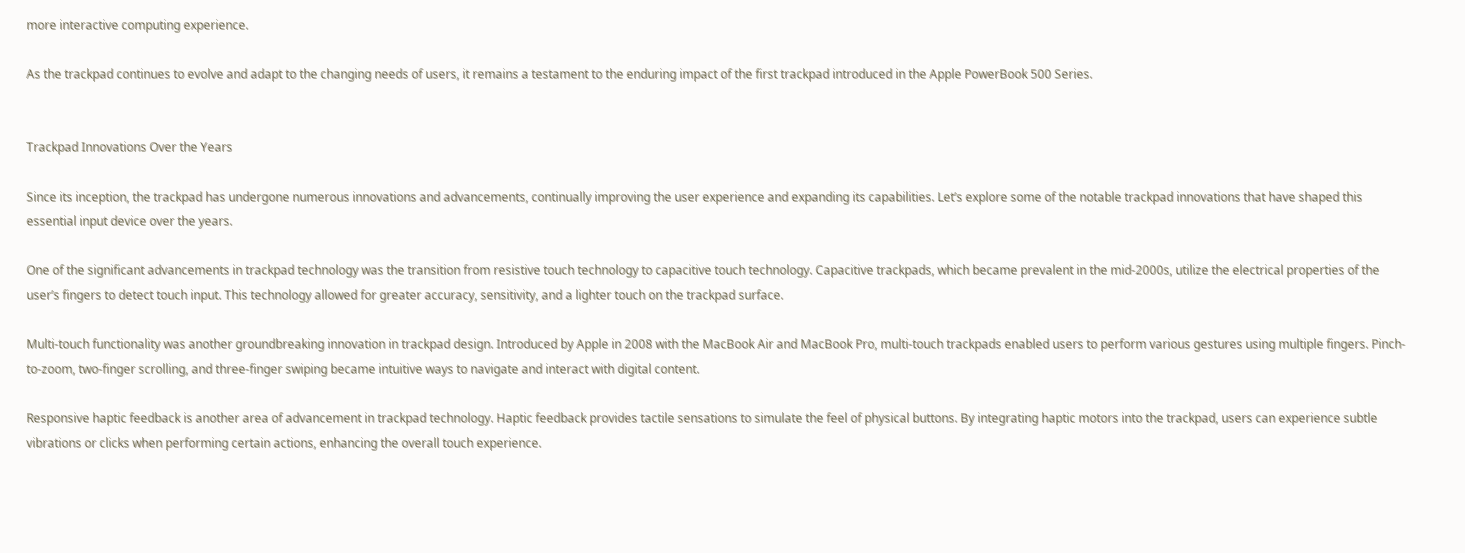more interactive computing experience.

As the trackpad continues to evolve and adapt to the changing needs of users, it remains a testament to the enduring impact of the first trackpad introduced in the Apple PowerBook 500 Series.


Trackpad Innovations Over the Years

Since its inception, the trackpad has undergone numerous innovations and advancements, continually improving the user experience and expanding its capabilities. Let’s explore some of the notable trackpad innovations that have shaped this essential input device over the years.

One of the significant advancements in trackpad technology was the transition from resistive touch technology to capacitive touch technology. Capacitive trackpads, which became prevalent in the mid-2000s, utilize the electrical properties of the user’s fingers to detect touch input. This technology allowed for greater accuracy, sensitivity, and a lighter touch on the trackpad surface.

Multi-touch functionality was another groundbreaking innovation in trackpad design. Introduced by Apple in 2008 with the MacBook Air and MacBook Pro, multi-touch trackpads enabled users to perform various gestures using multiple fingers. Pinch-to-zoom, two-finger scrolling, and three-finger swiping became intuitive ways to navigate and interact with digital content.

Responsive haptic feedback is another area of advancement in trackpad technology. Haptic feedback provides tactile sensations to simulate the feel of physical buttons. By integrating haptic motors into the trackpad, users can experience subtle vibrations or clicks when performing certain actions, enhancing the overall touch experience.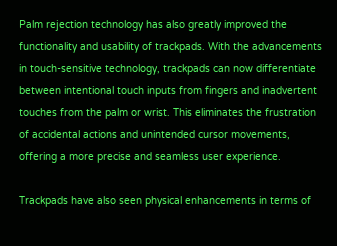Palm rejection technology has also greatly improved the functionality and usability of trackpads. With the advancements in touch-sensitive technology, trackpads can now differentiate between intentional touch inputs from fingers and inadvertent touches from the palm or wrist. This eliminates the frustration of accidental actions and unintended cursor movements, offering a more precise and seamless user experience.

Trackpads have also seen physical enhancements in terms of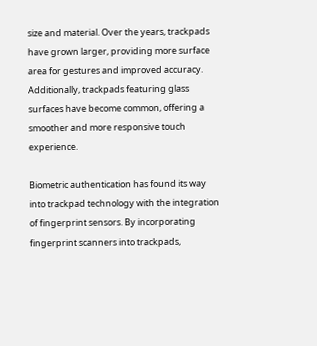size and material. Over the years, trackpads have grown larger, providing more surface area for gestures and improved accuracy. Additionally, trackpads featuring glass surfaces have become common, offering a smoother and more responsive touch experience.

Biometric authentication has found its way into trackpad technology with the integration of fingerprint sensors. By incorporating fingerprint scanners into trackpads,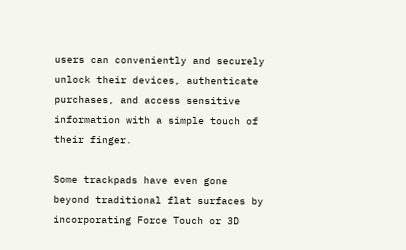users can conveniently and securely unlock their devices, authenticate purchases, and access sensitive information with a simple touch of their finger.

Some trackpads have even gone beyond traditional flat surfaces by incorporating Force Touch or 3D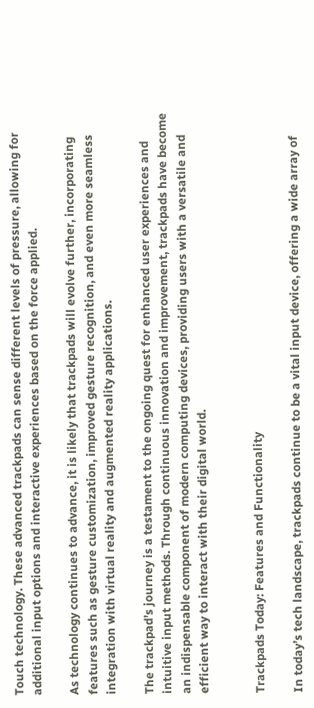Touch technology. These advanced trackpads can sense different levels of pressure, allowing for additional input options and interactive experiences based on the force applied.

As technology continues to advance, it is likely that trackpads will evolve further, incorporating features such as gesture customization, improved gesture recognition, and even more seamless integration with virtual reality and augmented reality applications.

The trackpad’s journey is a testament to the ongoing quest for enhanced user experiences and intuitive input methods. Through continuous innovation and improvement, trackpads have become an indispensable component of modern computing devices, providing users with a versatile and efficient way to interact with their digital world.


Trackpads Today: Features and Functionality

In today’s tech landscape, trackpads continue to be a vital input device, offering a wide array of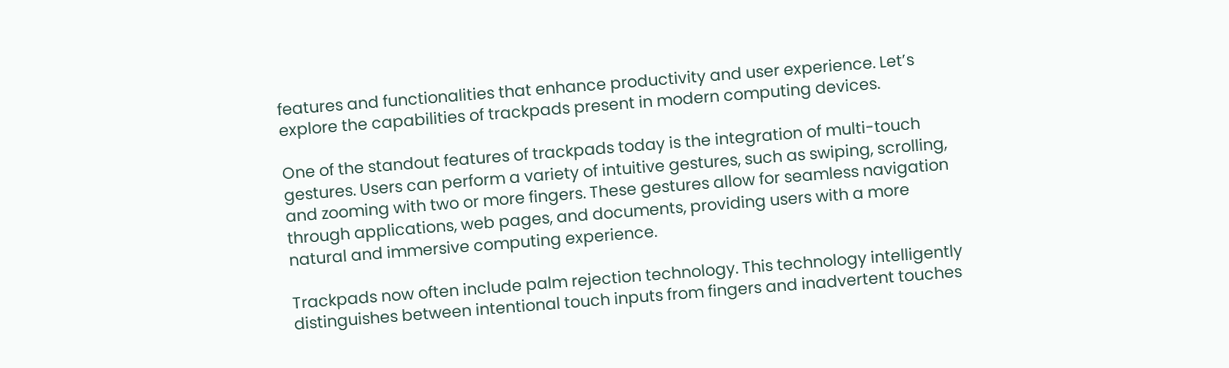features and functionalities that enhance productivity and user experience. Let’s explore the capabilities of trackpads present in modern computing devices.

One of the standout features of trackpads today is the integration of multi-touch gestures. Users can perform a variety of intuitive gestures, such as swiping, scrolling, and zooming with two or more fingers. These gestures allow for seamless navigation through applications, web pages, and documents, providing users with a more natural and immersive computing experience.

Trackpads now often include palm rejection technology. This technology intelligently distinguishes between intentional touch inputs from fingers and inadvertent touches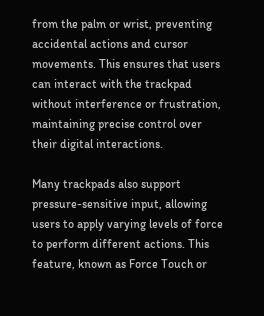from the palm or wrist, preventing accidental actions and cursor movements. This ensures that users can interact with the trackpad without interference or frustration, maintaining precise control over their digital interactions.

Many trackpads also support pressure-sensitive input, allowing users to apply varying levels of force to perform different actions. This feature, known as Force Touch or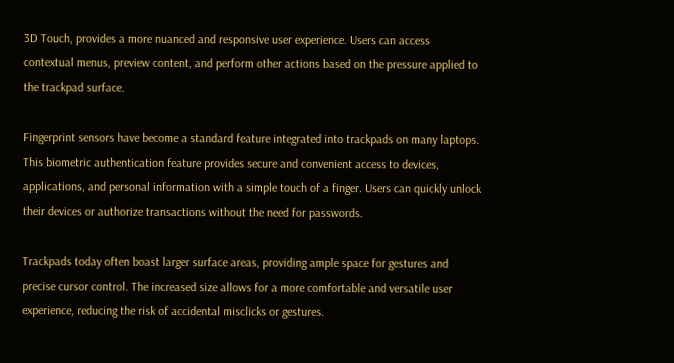3D Touch, provides a more nuanced and responsive user experience. Users can access contextual menus, preview content, and perform other actions based on the pressure applied to the trackpad surface.

Fingerprint sensors have become a standard feature integrated into trackpads on many laptops. This biometric authentication feature provides secure and convenient access to devices, applications, and personal information with a simple touch of a finger. Users can quickly unlock their devices or authorize transactions without the need for passwords.

Trackpads today often boast larger surface areas, providing ample space for gestures and precise cursor control. The increased size allows for a more comfortable and versatile user experience, reducing the risk of accidental misclicks or gestures.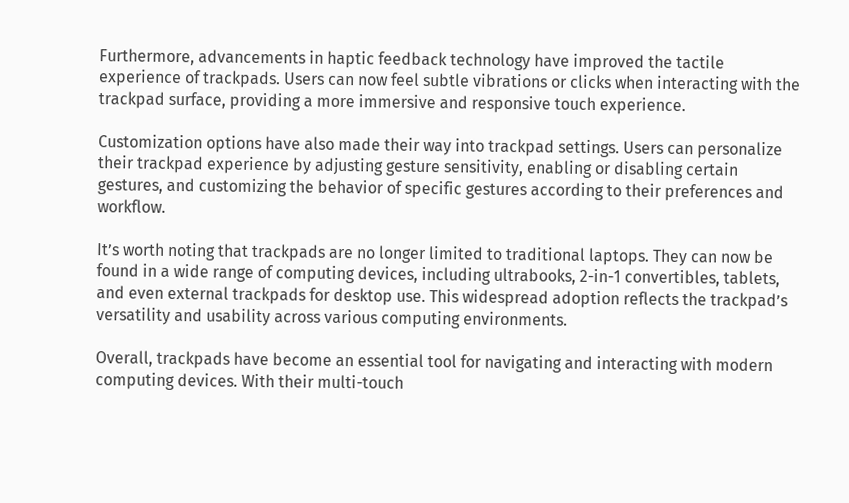Furthermore, advancements in haptic feedback technology have improved the tactile experience of trackpads. Users can now feel subtle vibrations or clicks when interacting with the trackpad surface, providing a more immersive and responsive touch experience.

Customization options have also made their way into trackpad settings. Users can personalize their trackpad experience by adjusting gesture sensitivity, enabling or disabling certain gestures, and customizing the behavior of specific gestures according to their preferences and workflow.

It’s worth noting that trackpads are no longer limited to traditional laptops. They can now be found in a wide range of computing devices, including ultrabooks, 2-in-1 convertibles, tablets, and even external trackpads for desktop use. This widespread adoption reflects the trackpad’s versatility and usability across various computing environments.

Overall, trackpads have become an essential tool for navigating and interacting with modern computing devices. With their multi-touch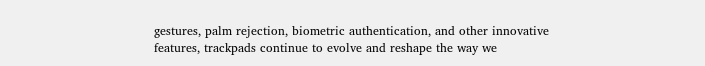gestures, palm rejection, biometric authentication, and other innovative features, trackpads continue to evolve and reshape the way we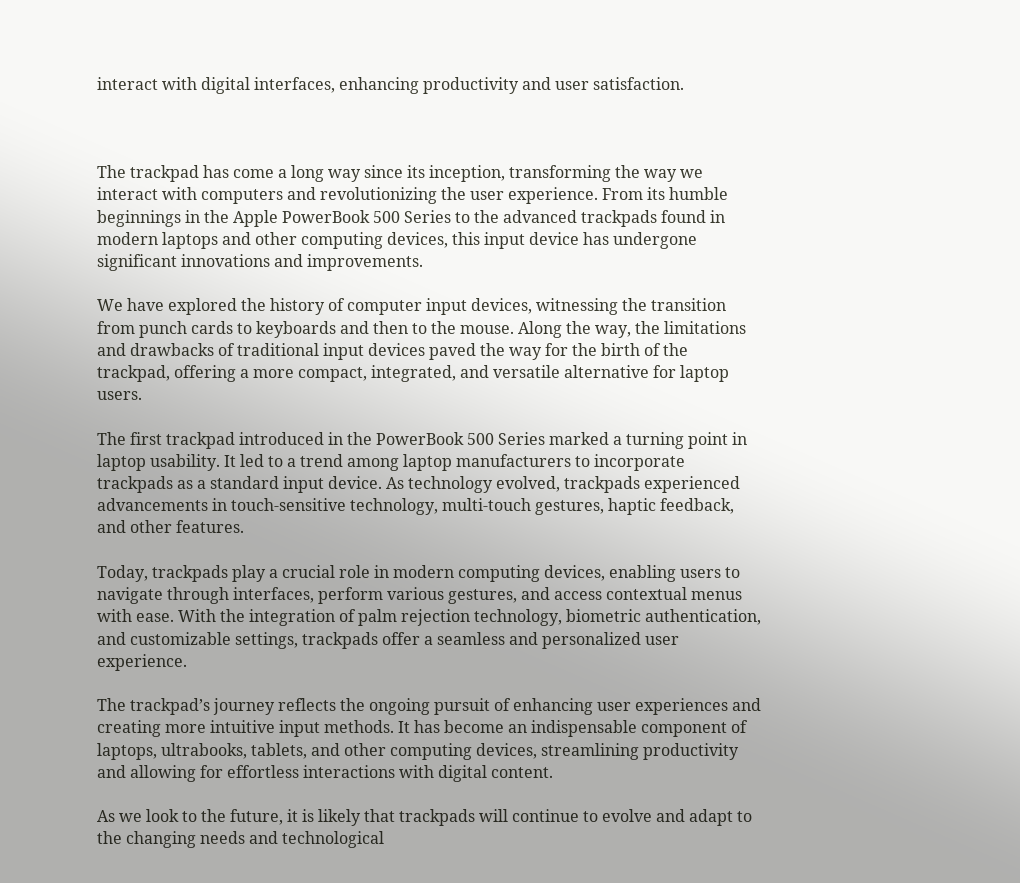interact with digital interfaces, enhancing productivity and user satisfaction.



The trackpad has come a long way since its inception, transforming the way we interact with computers and revolutionizing the user experience. From its humble beginnings in the Apple PowerBook 500 Series to the advanced trackpads found in modern laptops and other computing devices, this input device has undergone significant innovations and improvements.

We have explored the history of computer input devices, witnessing the transition from punch cards to keyboards and then to the mouse. Along the way, the limitations and drawbacks of traditional input devices paved the way for the birth of the trackpad, offering a more compact, integrated, and versatile alternative for laptop users.

The first trackpad introduced in the PowerBook 500 Series marked a turning point in laptop usability. It led to a trend among laptop manufacturers to incorporate trackpads as a standard input device. As technology evolved, trackpads experienced advancements in touch-sensitive technology, multi-touch gestures, haptic feedback, and other features.

Today, trackpads play a crucial role in modern computing devices, enabling users to navigate through interfaces, perform various gestures, and access contextual menus with ease. With the integration of palm rejection technology, biometric authentication, and customizable settings, trackpads offer a seamless and personalized user experience.

The trackpad’s journey reflects the ongoing pursuit of enhancing user experiences and creating more intuitive input methods. It has become an indispensable component of laptops, ultrabooks, tablets, and other computing devices, streamlining productivity and allowing for effortless interactions with digital content.

As we look to the future, it is likely that trackpads will continue to evolve and adapt to the changing needs and technological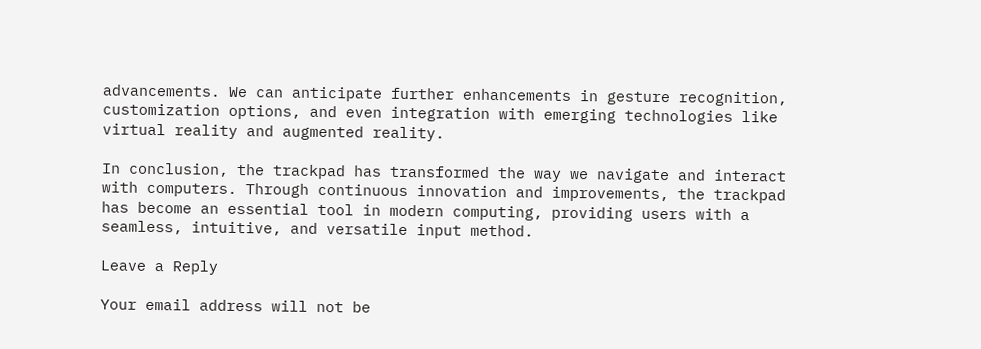advancements. We can anticipate further enhancements in gesture recognition, customization options, and even integration with emerging technologies like virtual reality and augmented reality.

In conclusion, the trackpad has transformed the way we navigate and interact with computers. Through continuous innovation and improvements, the trackpad has become an essential tool in modern computing, providing users with a seamless, intuitive, and versatile input method.

Leave a Reply

Your email address will not be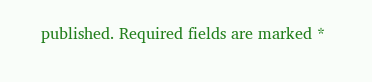published. Required fields are marked *